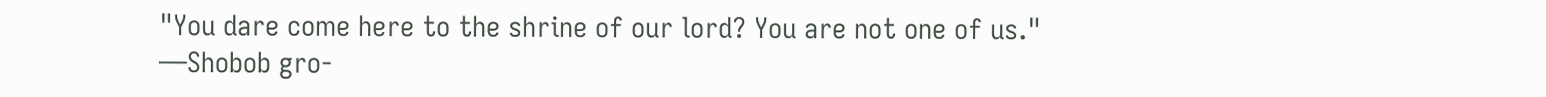"You dare come here to the shrine of our lord? You are not one of us."
―Shobob gro-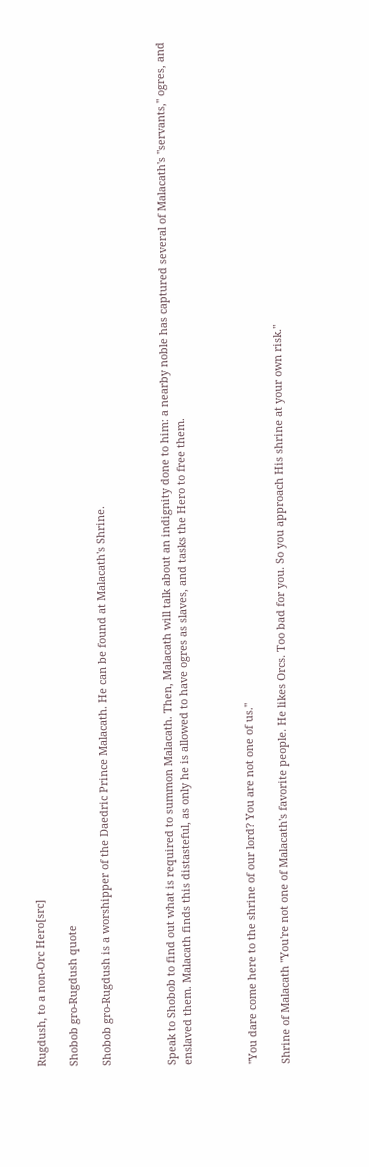Rugdush, to a non-Orc Hero[src]

Shobob gro-Rugdush quote

Shobob gro-Rugdush is a worshipper of the Daedric Prince Malacath. He can be found at Malacath's Shrine.



Speak to Shobob to find out what is required to summon Malacath. Then, Malacath will talk about an indignity done to him: a nearby noble has captured several of Malacath's "servants," ogres, and enslaved them. Malacath finds this distasteful, as only he is allowed to have ogres as slaves, and tasks the Hero to free them.



"You dare come here to the shrine of our lord? You are not one of us."

Shrine of Malacath "You're not one of Malacath's favorite people. He likes Orcs. Too bad for you. So you approach His shrine at your own risk."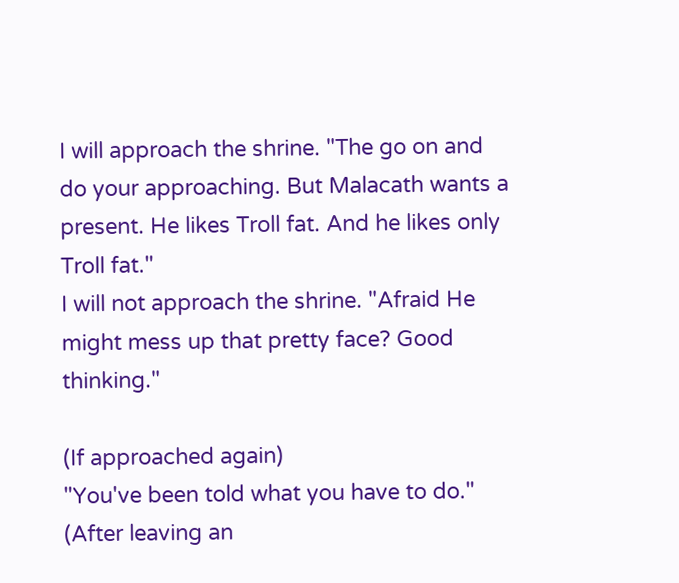I will approach the shrine. "The go on and do your approaching. But Malacath wants a present. He likes Troll fat. And he likes only Troll fat."
I will not approach the shrine. "Afraid He might mess up that pretty face? Good thinking."

(If approached again)
"You've been told what you have to do."
(After leaving an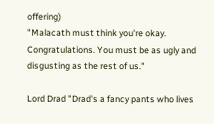offering)
"Malacath must think you're okay. Congratulations. You must be as ugly and disgusting as the rest of us."

Lord Drad "Drad's a fancy pants who lives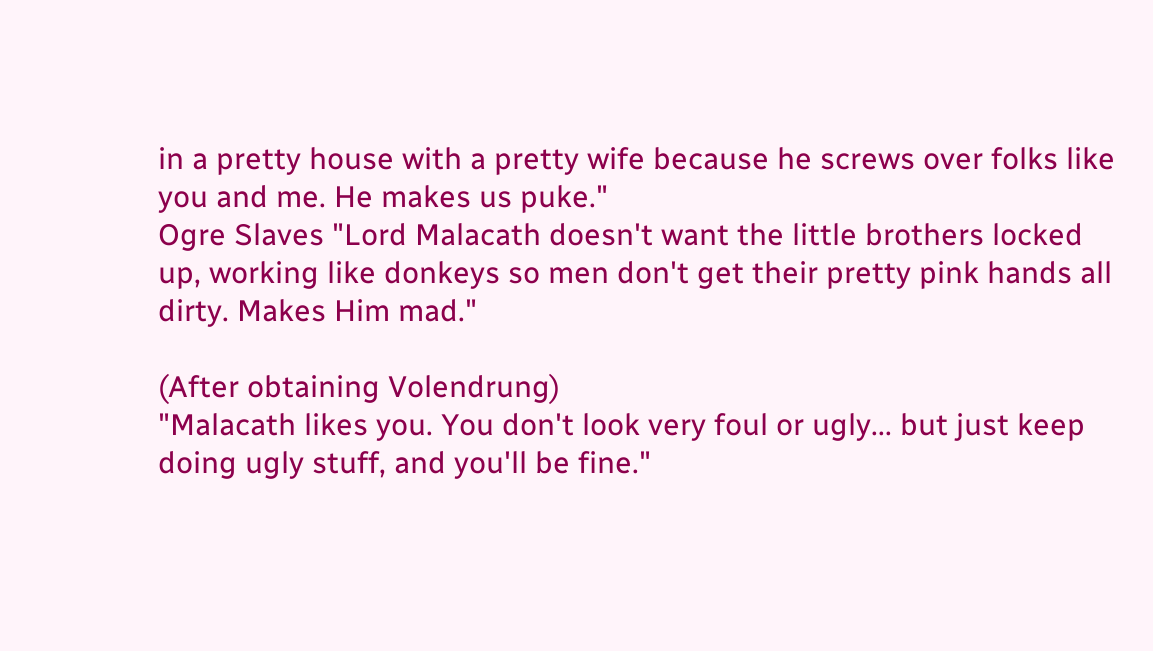in a pretty house with a pretty wife because he screws over folks like you and me. He makes us puke."
Ogre Slaves "Lord Malacath doesn't want the little brothers locked up, working like donkeys so men don't get their pretty pink hands all dirty. Makes Him mad."

(After obtaining Volendrung)
"Malacath likes you. You don't look very foul or ugly... but just keep doing ugly stuff, and you'll be fine."